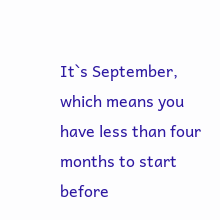It`s September, which means you have less than four months to start before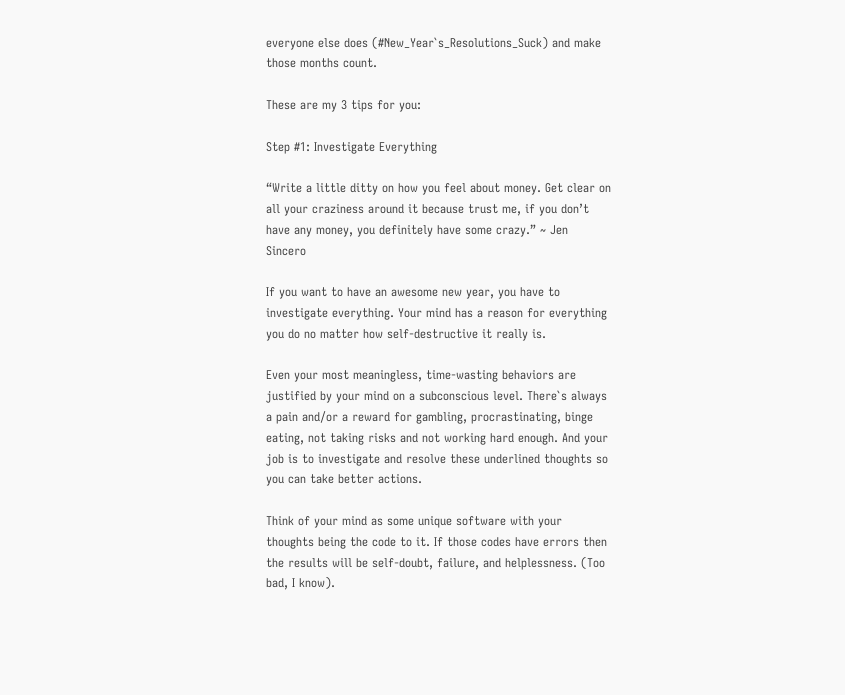everyone else does (#New_Year`s_Resolutions_Suck) and make those months count.

These are my 3 tips for you:

Step #1: Investigate Everything

“Write a little ditty on how you feel about money. Get clear on all your craziness around it because trust me, if you don’t have any money, you definitely have some crazy.” ~ Jen Sincero

If you want to have an awesome new year, you have to investigate everything. Your mind has a reason for everything you do no matter how self-destructive it really is.

Even your most meaningless, time-wasting behaviors are justified by your mind on a subconscious level. There`s always a pain and/or a reward for gambling, procrastinating, binge eating, not taking risks and not working hard enough. And your job is to investigate and resolve these underlined thoughts so you can take better actions.

Think of your mind as some unique software with your thoughts being the code to it. If those codes have errors then the results will be self-doubt, failure, and helplessness. (Too bad, I know).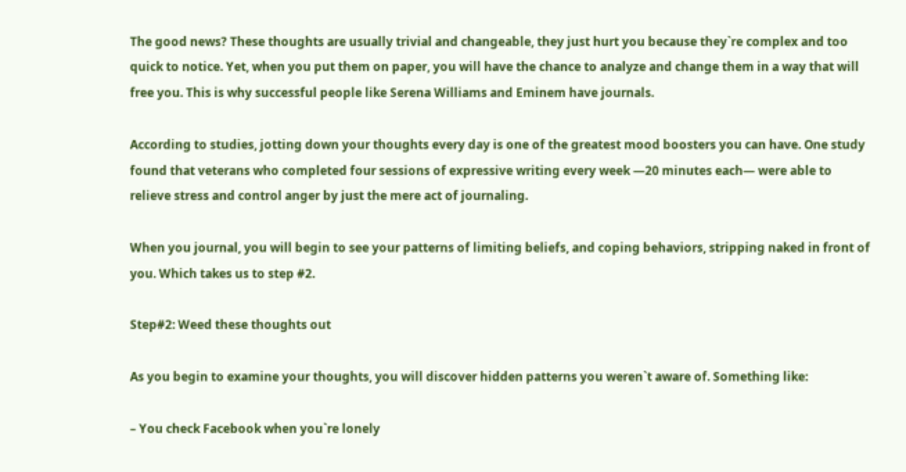The good news? These thoughts are usually trivial and changeable, they just hurt you because they`re complex and too quick to notice. Yet, when you put them on paper, you will have the chance to analyze and change them in a way that will free you. This is why successful people like Serena Williams and Eminem have journals.

According to studies, jotting down your thoughts every day is one of the greatest mood boosters you can have. One study found that veterans who completed four sessions of expressive writing every week —20 minutes each— were able to relieve stress and control anger by just the mere act of journaling.

When you journal, you will begin to see your patterns of limiting beliefs, and coping behaviors, stripping naked in front of you. Which takes us to step #2.

Step#2: Weed these thoughts out

As you begin to examine your thoughts, you will discover hidden patterns you weren`t aware of. Something like:

– You check Facebook when you`re lonely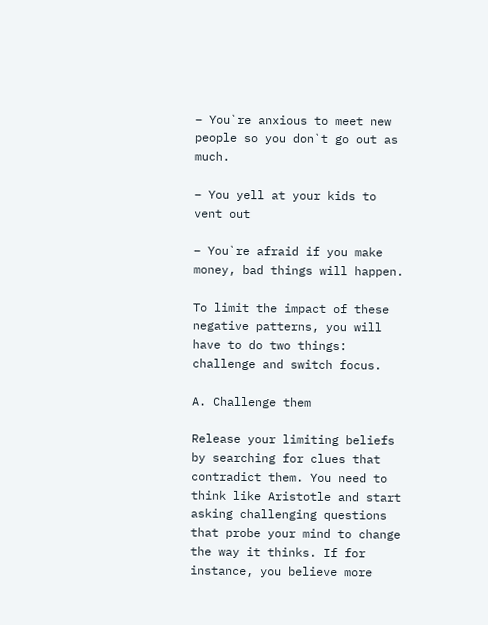– You`re anxious to meet new people so you don`t go out as much.

– You yell at your kids to vent out

– You`re afraid if you make money, bad things will happen.

To limit the impact of these negative patterns, you will have to do two things: challenge and switch focus.

A. Challenge them

Release your limiting beliefs by searching for clues that contradict them. You need to think like Aristotle and start asking challenging questions that probe your mind to change the way it thinks. If for instance, you believe more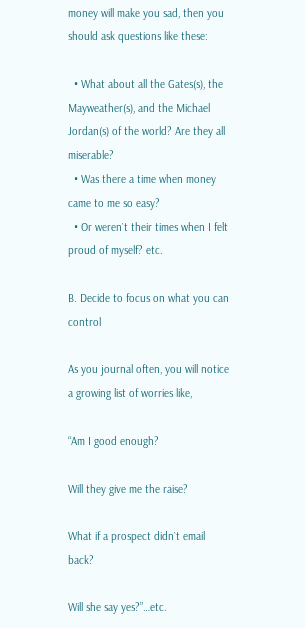money will make you sad, then you should ask questions like these:

  • What about all the Gates(s), the Mayweather(s), and the Michael Jordan(s) of the world? Are they all miserable?
  • Was there a time when money came to me so easy?
  • Or weren`t their times when I felt proud of myself? etc.

B. Decide to focus on what you can control

As you journal often, you will notice a growing list of worries like,

“Am I good enough?

Will they give me the raise?

What if a prospect didn`t email back?

Will she say yes?”…etc.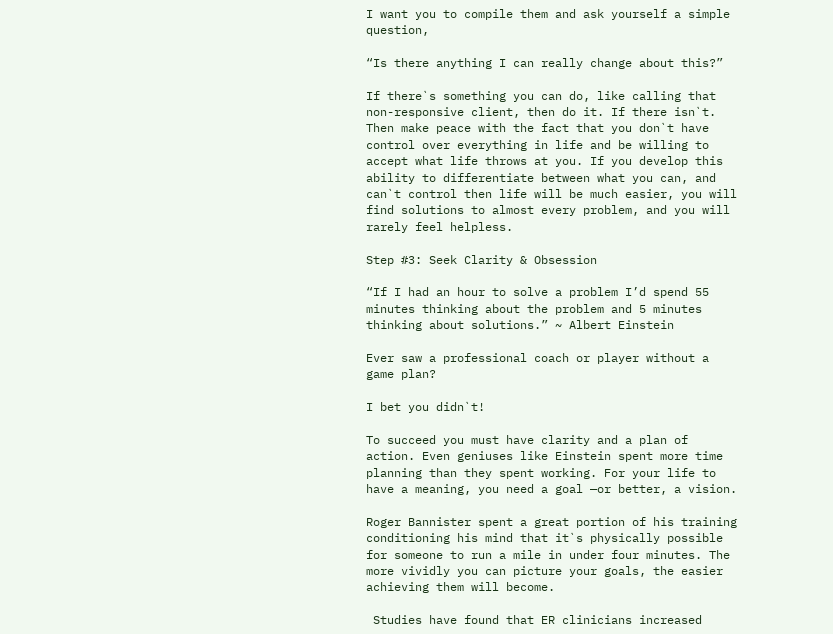I want you to compile them and ask yourself a simple question,

“Is there anything I can really change about this?”

If there`s something you can do, like calling that non-responsive client, then do it. If there isn`t. Then make peace with the fact that you don`t have control over everything in life and be willing to accept what life throws at you. If you develop this ability to differentiate between what you can, and can`t control then life will be much easier, you will find solutions to almost every problem, and you will rarely feel helpless.

Step #3: Seek Clarity & Obsession

“If I had an hour to solve a problem I’d spend 55 minutes thinking about the problem and 5 minutes thinking about solutions.” ~ Albert Einstein

Ever saw a professional coach or player without a game plan?

I bet you didn`t!

To succeed you must have clarity and a plan of action. Even geniuses like Einstein spent more time planning than they spent working. For your life to have a meaning, you need a goal —or better, a vision.

Roger Bannister spent a great portion of his training conditioning his mind that it`s physically possible for someone to run a mile in under four minutes. The more vividly you can picture your goals, the easier achieving them will become.

 Studies have found that ER clinicians increased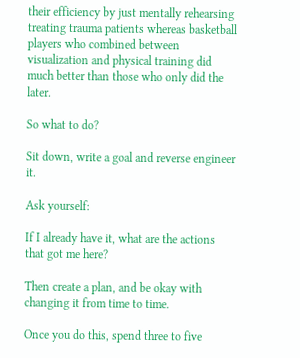their efficiency by just mentally rehearsing treating trauma patients whereas basketball players who combined between visualization and physical training did much better than those who only did the later.

So what to do?

Sit down, write a goal and reverse engineer it.

Ask yourself:

If I already have it, what are the actions that got me here?

Then create a plan, and be okay with changing it from time to time.

Once you do this, spend three to five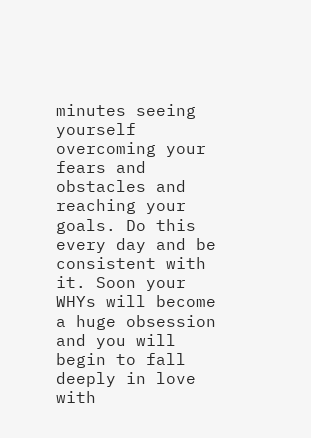minutes seeing yourself overcoming your fears and obstacles and reaching your goals. Do this every day and be consistent with it. Soon your WHYs will become a huge obsession and you will begin to fall deeply in love with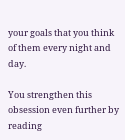your goals that you think of them every night and day.

You strengthen this obsession even further by reading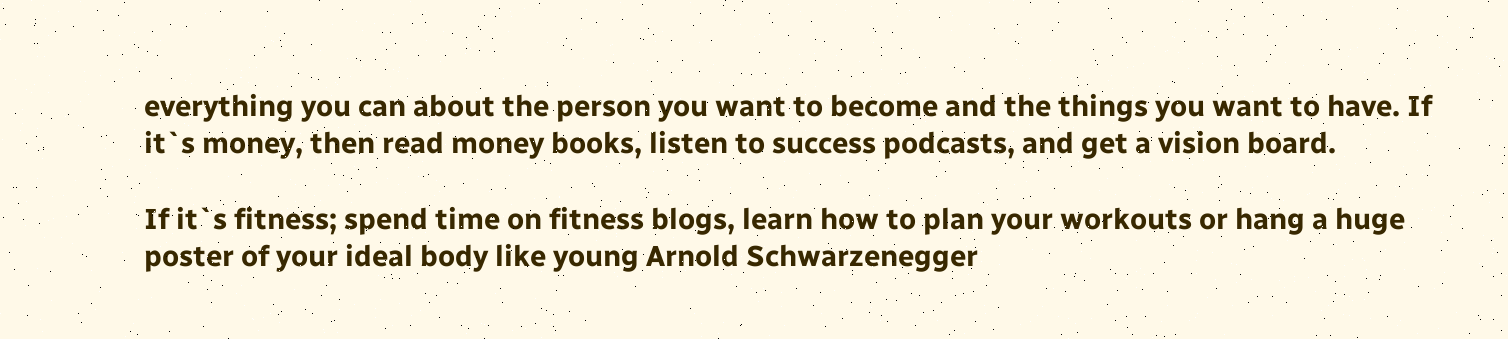everything you can about the person you want to become and the things you want to have. If it`s money, then read money books, listen to success podcasts, and get a vision board.

If it`s fitness; spend time on fitness blogs, learn how to plan your workouts or hang a huge poster of your ideal body like young Arnold Schwarzenegger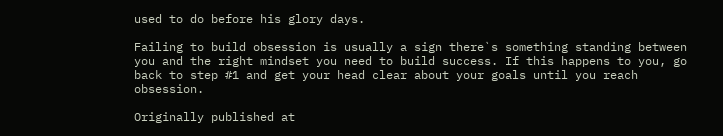used to do before his glory days.

Failing to build obsession is usually a sign there`s something standing between you and the right mindset you need to build success. If this happens to you, go back to step #1 and get your head clear about your goals until you reach obsession.

Originally published at